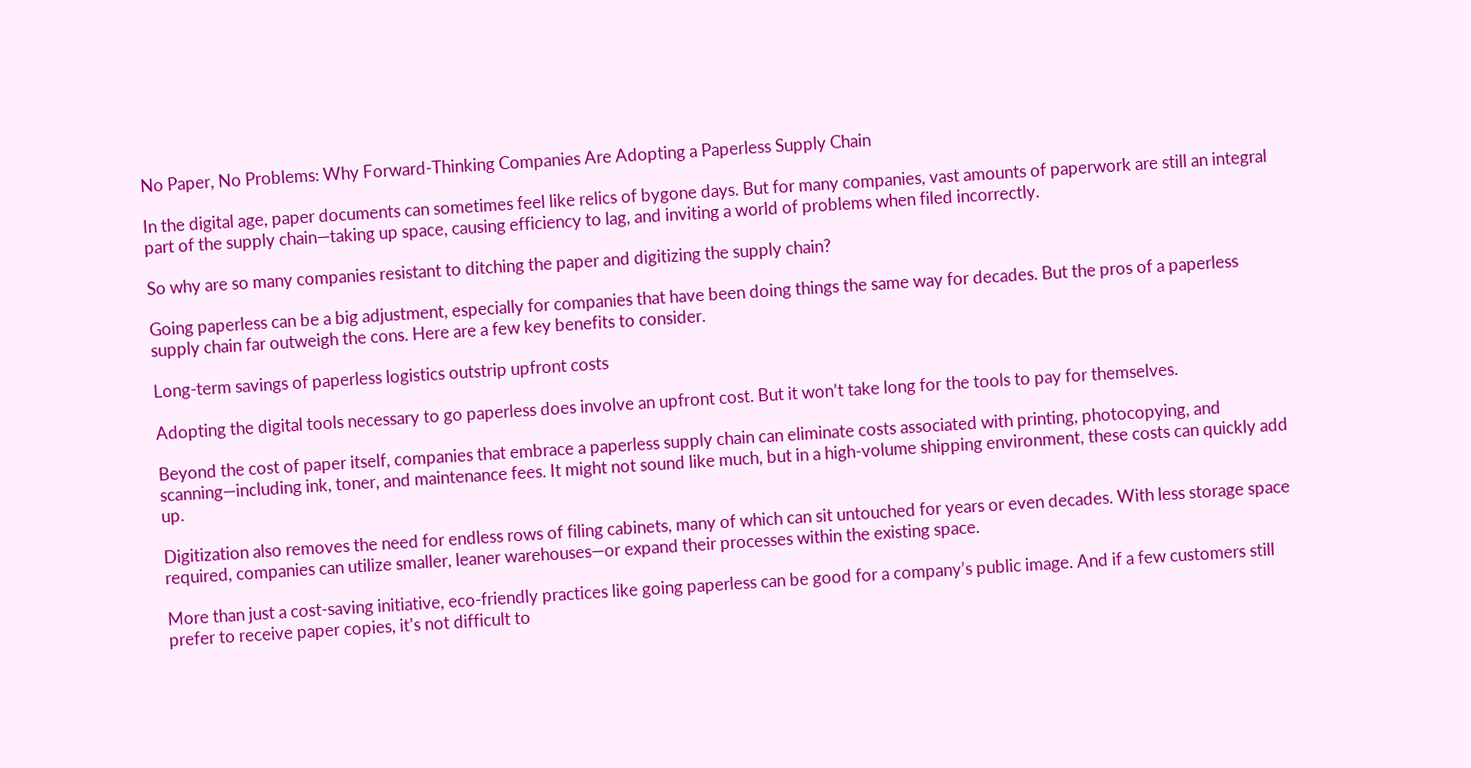No Paper, No Problems: Why Forward-Thinking Companies Are Adopting a Paperless Supply Chain

In the digital age, paper documents can sometimes feel like relics of bygone days. But for many companies, vast amounts of paperwork are still an integral part of the supply chain—taking up space, causing efficiency to lag, and inviting a world of problems when filed incorrectly.

So why are so many companies resistant to ditching the paper and digitizing the supply chain?

Going paperless can be a big adjustment, especially for companies that have been doing things the same way for decades. But the pros of a paperless supply chain far outweigh the cons. Here are a few key benefits to consider.

Long-term savings of paperless logistics outstrip upfront costs

Adopting the digital tools necessary to go paperless does involve an upfront cost. But it won’t take long for the tools to pay for themselves.

Beyond the cost of paper itself, companies that embrace a paperless supply chain can eliminate costs associated with printing, photocopying, and scanning—including ink, toner, and maintenance fees. It might not sound like much, but in a high-volume shipping environment, these costs can quickly add up.

Digitization also removes the need for endless rows of filing cabinets, many of which can sit untouched for years or even decades. With less storage space required, companies can utilize smaller, leaner warehouses—or expand their processes within the existing space.

More than just a cost-saving initiative, eco-friendly practices like going paperless can be good for a company’s public image. And if a few customers still prefer to receive paper copies, it’s not difficult to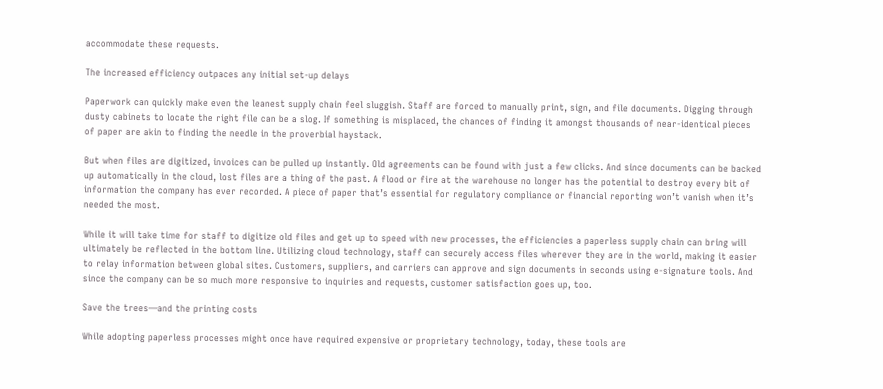accommodate these requests.

The increased efficiency outpaces any initial set-up delays

Paperwork can quickly make even the leanest supply chain feel sluggish. Staff are forced to manually print, sign, and file documents. Digging through dusty cabinets to locate the right file can be a slog. If something is misplaced, the chances of finding it amongst thousands of near-identical pieces of paper are akin to finding the needle in the proverbial haystack.

But when files are digitized, invoices can be pulled up instantly. Old agreements can be found with just a few clicks. And since documents can be backed up automatically in the cloud, lost files are a thing of the past. A flood or fire at the warehouse no longer has the potential to destroy every bit of information the company has ever recorded. A piece of paper that’s essential for regulatory compliance or financial reporting won’t vanish when it’s needed the most.

While it will take time for staff to digitize old files and get up to speed with new processes, the efficiencies a paperless supply chain can bring will ultimately be reflected in the bottom line. Utilizing cloud technology, staff can securely access files wherever they are in the world, making it easier to relay information between global sites. Customers, suppliers, and carriers can approve and sign documents in seconds using e-signature tools. And since the company can be so much more responsive to inquiries and requests, customer satisfaction goes up, too.

Save the trees—and the printing costs

While adopting paperless processes might once have required expensive or proprietary technology, today, these tools are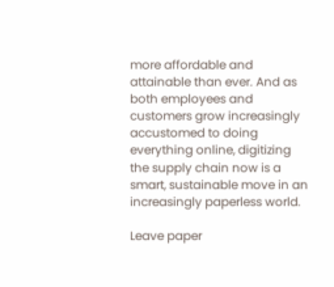more affordable and attainable than ever. And as both employees and customers grow increasingly accustomed to doing everything online, digitizing the supply chain now is a smart, sustainable move in an increasingly paperless world.

Leave paper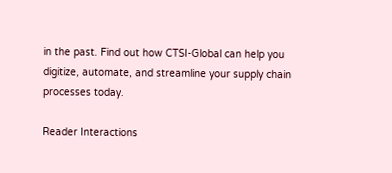in the past. Find out how CTSI-Global can help you digitize, automate, and streamline your supply chain processes today.

Reader Interactions